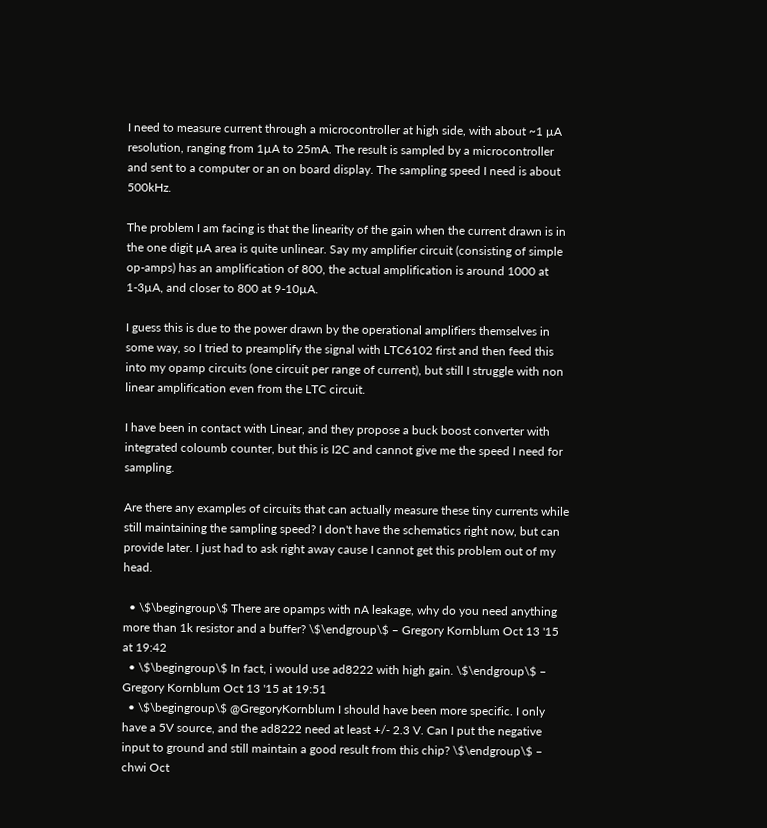I need to measure current through a microcontroller at high side, with about ~1 µA resolution, ranging from 1µA to 25mA. The result is sampled by a microcontroller and sent to a computer or an on board display. The sampling speed I need is about 500kHz.

The problem I am facing is that the linearity of the gain when the current drawn is in the one digit µA area is quite unlinear. Say my amplifier circuit (consisting of simple op-amps) has an amplification of 800, the actual amplification is around 1000 at 1-3µA, and closer to 800 at 9-10µA.

I guess this is due to the power drawn by the operational amplifiers themselves in some way, so I tried to preamplify the signal with LTC6102 first and then feed this into my opamp circuits (one circuit per range of current), but still I struggle with non linear amplification even from the LTC circuit.

I have been in contact with Linear, and they propose a buck boost converter with integrated coloumb counter, but this is I2C and cannot give me the speed I need for sampling.

Are there any examples of circuits that can actually measure these tiny currents while still maintaining the sampling speed? I don't have the schematics right now, but can provide later. I just had to ask right away cause I cannot get this problem out of my head.

  • \$\begingroup\$ There are opamps with nA leakage, why do you need anything more than 1k resistor and a buffer? \$\endgroup\$ – Gregory Kornblum Oct 13 '15 at 19:42
  • \$\begingroup\$ In fact, i would use ad8222 with high gain. \$\endgroup\$ – Gregory Kornblum Oct 13 '15 at 19:51
  • \$\begingroup\$ @GregoryKornblum I should have been more specific. I only have a 5V source, and the ad8222 need at least +/- 2.3 V. Can I put the negative input to ground and still maintain a good result from this chip? \$\endgroup\$ – chwi Oct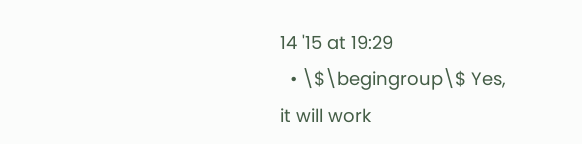14 '15 at 19:29
  • \$\begingroup\$ Yes, it will work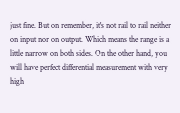just fine. But on remember, it's not rail to rail neither on input nor on output. Which means the range is a little narrow on both sides. On the other hand, you will have perfect differential measurement with very high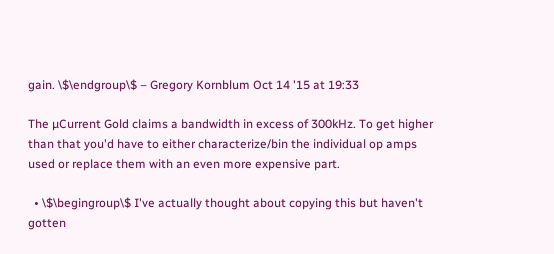gain. \$\endgroup\$ – Gregory Kornblum Oct 14 '15 at 19:33

The µCurrent Gold claims a bandwidth in excess of 300kHz. To get higher than that you'd have to either characterize/bin the individual op amps used or replace them with an even more expensive part.

  • \$\begingroup\$ I've actually thought about copying this but haven't gotten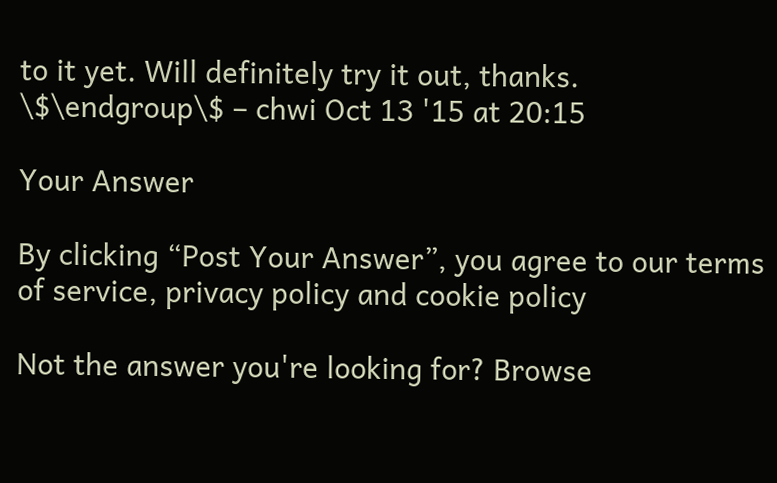to it yet. Will definitely try it out, thanks. \$\endgroup\$ – chwi Oct 13 '15 at 20:15

Your Answer

By clicking “Post Your Answer”, you agree to our terms of service, privacy policy and cookie policy

Not the answer you're looking for? Browse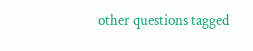other questions tagged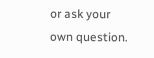or ask your own question.